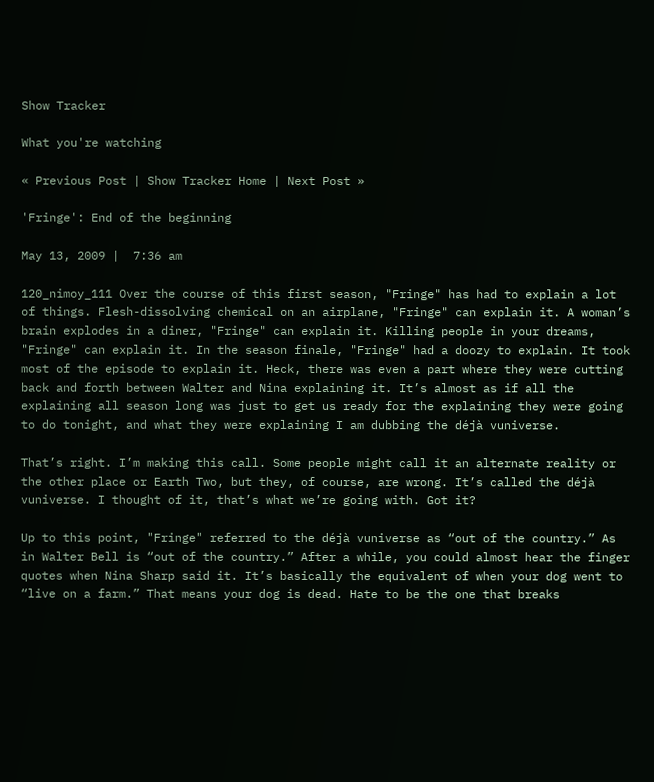Show Tracker

What you're watching

« Previous Post | Show Tracker Home | Next Post »

'Fringe': End of the beginning

May 13, 2009 |  7:36 am

120_nimoy_111 Over the course of this first season, "Fringe" has had to explain a lot of things. Flesh-dissolving chemical on an airplane, "Fringe" can explain it. A woman’s brain explodes in a diner, "Fringe" can explain it. Killing people in your dreams, "Fringe" can explain it. In the season finale, "Fringe" had a doozy to explain. It took most of the episode to explain it. Heck, there was even a part where they were cutting back and forth between Walter and Nina explaining it. It’s almost as if all the explaining all season long was just to get us ready for the explaining they were going to do tonight, and what they were explaining I am dubbing the déjà vuniverse.

That’s right. I’m making this call. Some people might call it an alternate reality or the other place or Earth Two, but they, of course, are wrong. It’s called the déjà vuniverse. I thought of it, that’s what we’re going with. Got it?

Up to this point, "Fringe" referred to the déjà vuniverse as “out of the country.” As in Walter Bell is “out of the country.” After a while, you could almost hear the finger quotes when Nina Sharp said it. It’s basically the equivalent of when your dog went to “live on a farm.” That means your dog is dead. Hate to be the one that breaks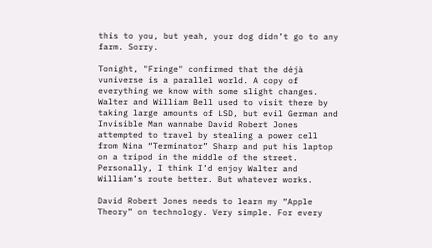this to you, but yeah, your dog didn’t go to any farm. Sorry.

Tonight, "Fringe" confirmed that the déjà vuniverse is a parallel world. A copy of everything we know with some slight changes. Walter and William Bell used to visit there by taking large amounts of LSD, but evil German and Invisible Man wannabe David Robert Jones attempted to travel by stealing a power cell from Nina “Terminator” Sharp and put his laptop on a tripod in the middle of the street. Personally, I think I’d enjoy Walter and William’s route better. But whatever works.

David Robert Jones needs to learn my “Apple Theory” on technology. Very simple. For every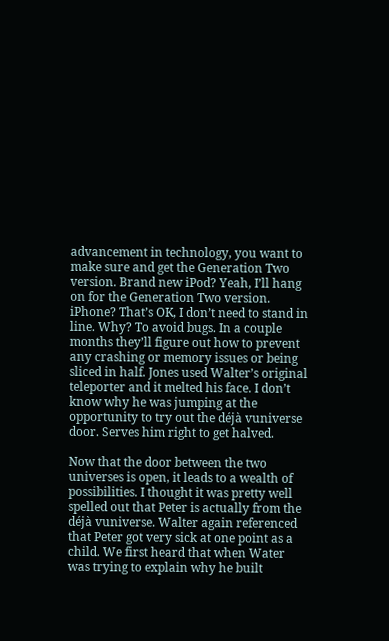advancement in technology, you want to make sure and get the Generation Two version. Brand new iPod? Yeah, I’ll hang on for the Generation Two version. iPhone? That’s OK, I don’t need to stand in line. Why? To avoid bugs. In a couple months they’ll figure out how to prevent any crashing or memory issues or being sliced in half. Jones used Walter’s original teleporter and it melted his face. I don’t know why he was jumping at the opportunity to try out the déjà vuniverse door. Serves him right to get halved.

Now that the door between the two universes is open, it leads to a wealth of possibilities. I thought it was pretty well spelled out that Peter is actually from the déjà vuniverse. Walter again referenced that Peter got very sick at one point as a child. We first heard that when Water was trying to explain why he built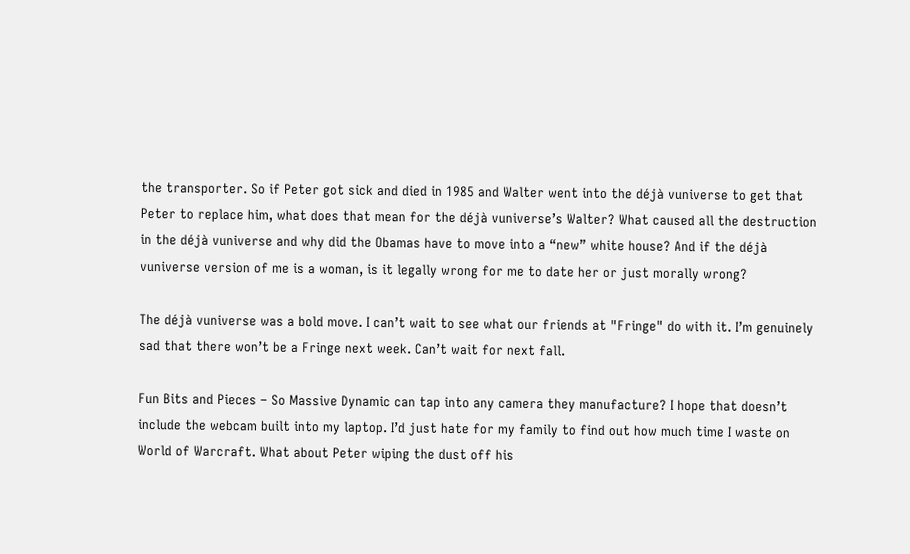the transporter. So if Peter got sick and died in 1985 and Walter went into the déjà vuniverse to get that Peter to replace him, what does that mean for the déjà vuniverse’s Walter? What caused all the destruction in the déjà vuniverse and why did the Obamas have to move into a “new” white house? And if the déjà vuniverse version of me is a woman, is it legally wrong for me to date her or just morally wrong?

The déjà vuniverse was a bold move. I can’t wait to see what our friends at "Fringe" do with it. I’m genuinely sad that there won’t be a Fringe next week. Can’t wait for next fall.

Fun Bits and Pieces – So Massive Dynamic can tap into any camera they manufacture? I hope that doesn’t include the webcam built into my laptop. I’d just hate for my family to find out how much time I waste on World of Warcraft. What about Peter wiping the dust off his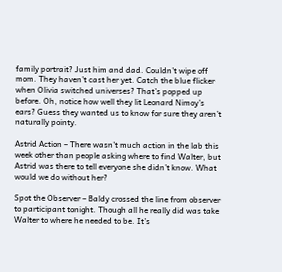family portrait? Just him and dad. Couldn’t wipe off mom. They haven’t cast her yet. Catch the blue flicker when Olivia switched universes? That’s popped up before. Oh, notice how well they lit Leonard Nimoy’s ears? Guess they wanted us to know for sure they aren’t naturally pointy.

Astrid Action – There wasn’t much action in the lab this week other than people asking where to find Walter, but Astrid was there to tell everyone she didn’t know. What would we do without her?

Spot the Observer – Baldy crossed the line from observer to participant tonight. Though all he really did was take Walter to where he needed to be. It’s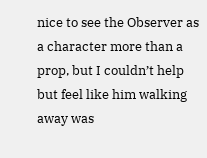nice to see the Observer as a character more than a prop, but I couldn’t help but feel like him walking away was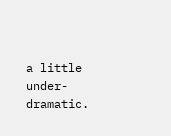a little under-dramatic.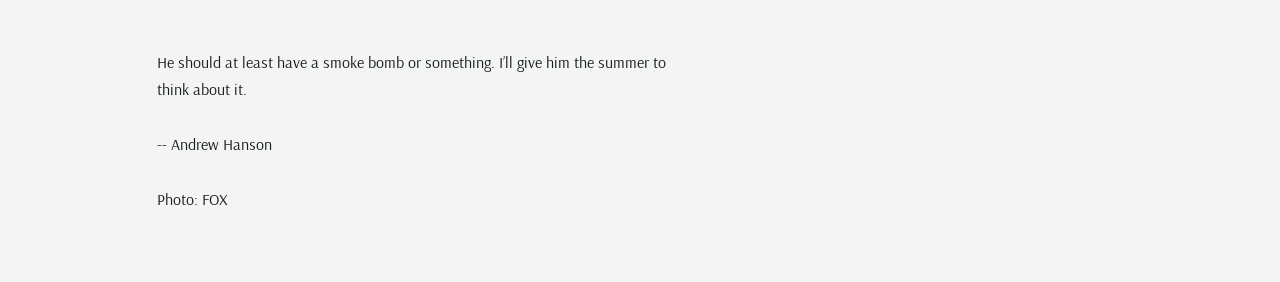He should at least have a smoke bomb or something. I’ll give him the summer to think about it.

-- Andrew Hanson

Photo: FOX